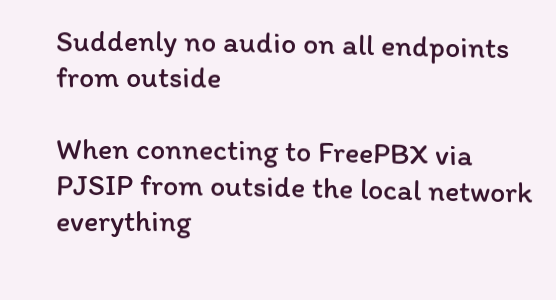Suddenly no audio on all endpoints from outside

When connecting to FreePBX via PJSIP from outside the local network everything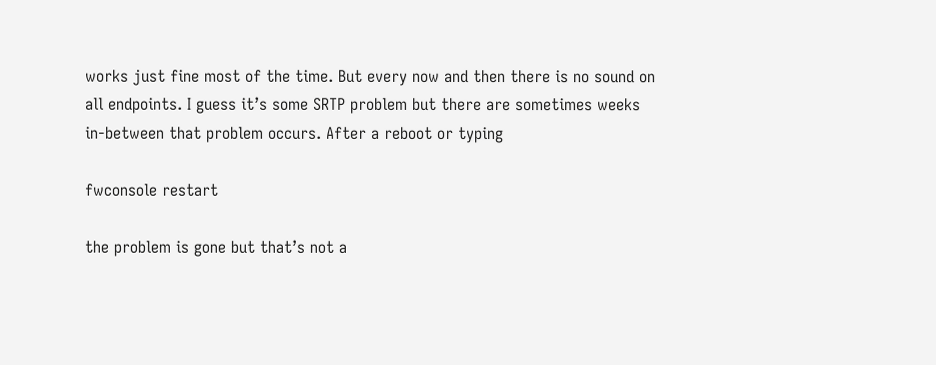works just fine most of the time. But every now and then there is no sound on all endpoints. I guess it’s some SRTP problem but there are sometimes weeks in-between that problem occurs. After a reboot or typing

fwconsole restart

the problem is gone but that’s not a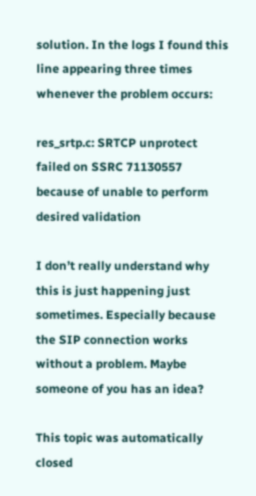solution. In the logs I found this line appearing three times whenever the problem occurs:

res_srtp.c: SRTCP unprotect failed on SSRC 71130557 because of unable to perform desired validation

I don’t really understand why this is just happening just sometimes. Especially because the SIP connection works without a problem. Maybe someone of you has an idea?

This topic was automatically closed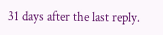31 days after the last reply.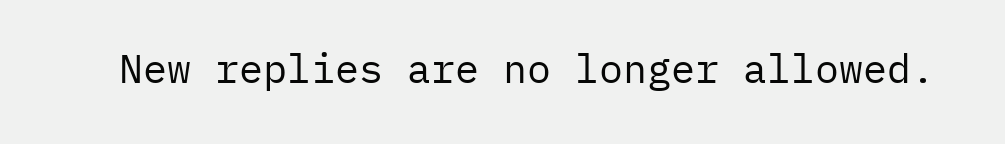New replies are no longer allowed.